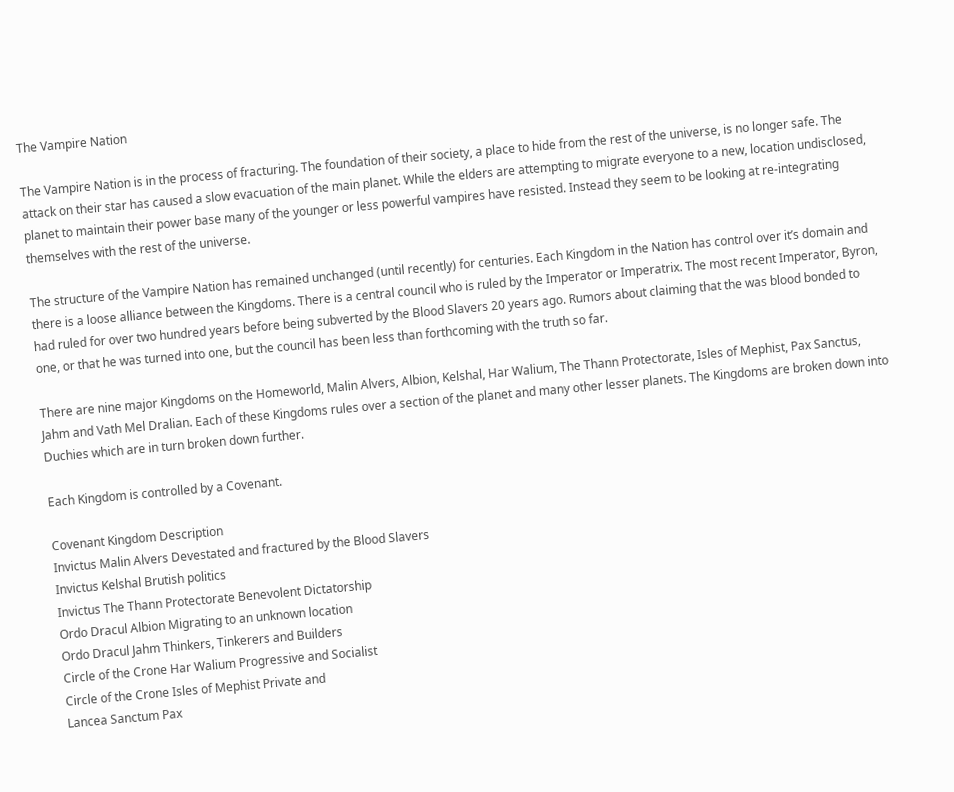The Vampire Nation

The Vampire Nation is in the process of fracturing. The foundation of their society, a place to hide from the rest of the universe, is no longer safe. The attack on their star has caused a slow evacuation of the main planet. While the elders are attempting to migrate everyone to a new, location undisclosed, planet to maintain their power base many of the younger or less powerful vampires have resisted. Instead they seem to be looking at re-integrating themselves with the rest of the universe.

The structure of the Vampire Nation has remained unchanged (until recently) for centuries. Each Kingdom in the Nation has control over it’s domain and there is a loose alliance between the Kingdoms. There is a central council who is ruled by the Imperator or Imperatrix. The most recent Imperator, Byron, had ruled for over two hundred years before being subverted by the Blood Slavers 20 years ago. Rumors about claiming that the was blood bonded to one, or that he was turned into one, but the council has been less than forthcoming with the truth so far.

There are nine major Kingdoms on the Homeworld, Malin Alvers, Albion, Kelshal, Har Walium, The Thann Protectorate, Isles of Mephist, Pax Sanctus, Jahm and Vath Mel Dralian. Each of these Kingdoms rules over a section of the planet and many other lesser planets. The Kingdoms are broken down into Duchies which are in turn broken down further.

Each Kingdom is controlled by a Covenant.

Covenant Kingdom Description
Invictus Malin Alvers Devestated and fractured by the Blood Slavers
Invictus Kelshal Brutish politics
Invictus The Thann Protectorate Benevolent Dictatorship
Ordo Dracul Albion Migrating to an unknown location
Ordo Dracul Jahm Thinkers, Tinkerers and Builders
Circle of the Crone Har Walium Progressive and Socialist
Circle of the Crone Isles of Mephist Private and
Lancea Sanctum Pax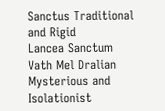Sanctus Traditional and Rigid
Lancea Sanctum Vath Mel Dralian Mysterious and Isolationist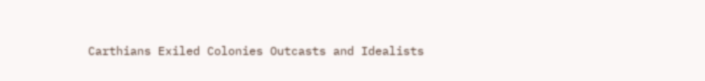Carthians Exiled Colonies Outcasts and Idealists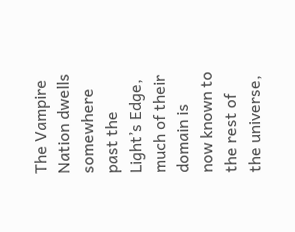The Vampire Nation dwells somewhere past the Light’s Edge, much of their domain is now known to the rest of the universe,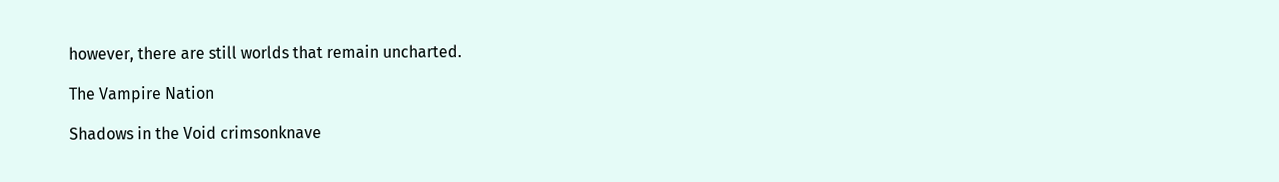however, there are still worlds that remain uncharted.

The Vampire Nation

Shadows in the Void crimsonknave